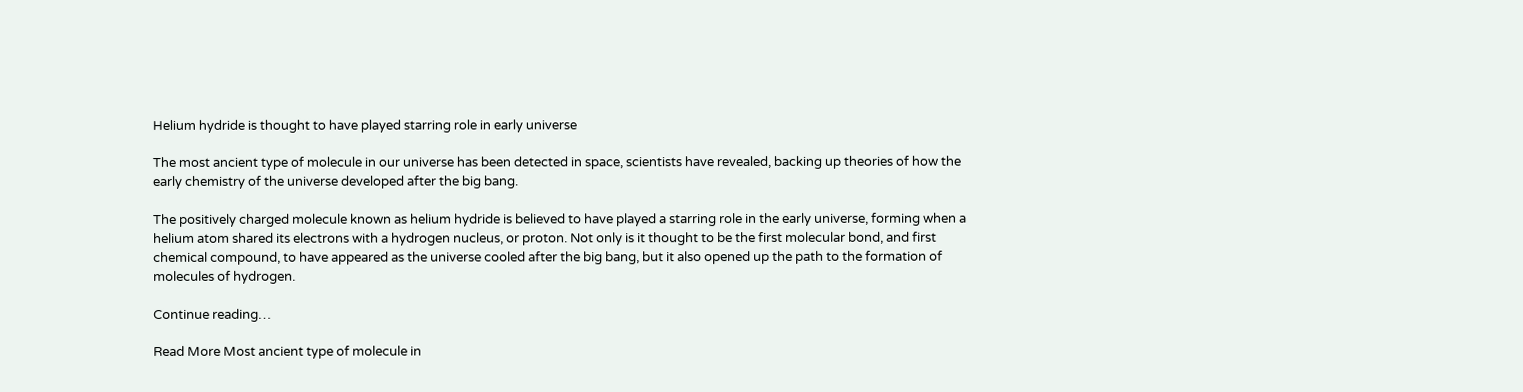Helium hydride is thought to have played starring role in early universe

The most ancient type of molecule in our universe has been detected in space, scientists have revealed, backing up theories of how the early chemistry of the universe developed after the big bang.

The positively charged molecule known as helium hydride is believed to have played a starring role in the early universe, forming when a helium atom shared its electrons with a hydrogen nucleus, or proton. Not only is it thought to be the first molecular bond, and first chemical compound, to have appeared as the universe cooled after the big bang, but it also opened up the path to the formation of molecules of hydrogen.

Continue reading…

Read More Most ancient type of molecule in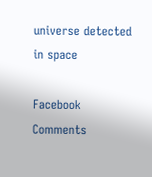universe detected in space

Facebook Comments